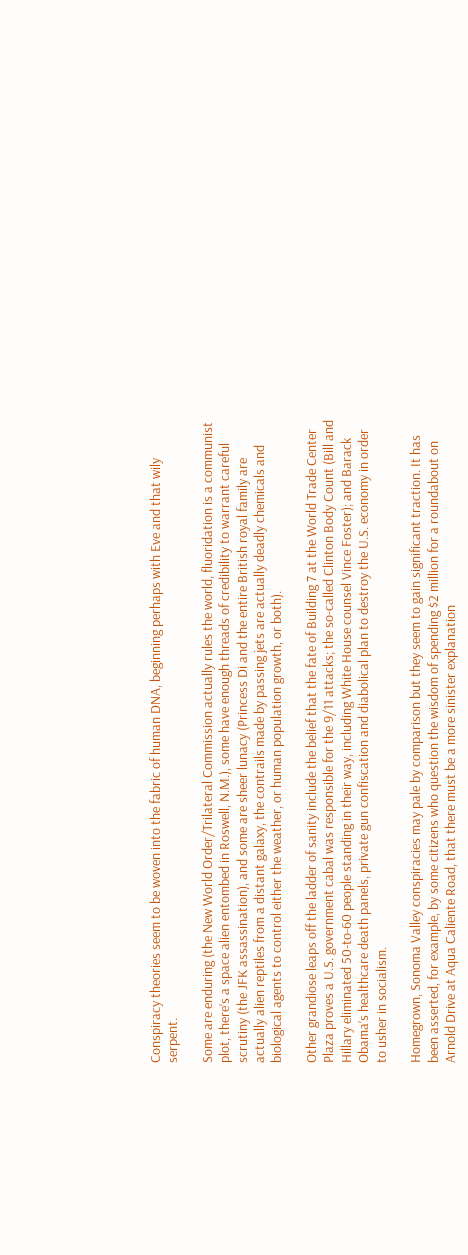Conspiracy theories seem to be woven into the fabric of human DNA, beginning perhaps with Eve and that wily serpent.

Some are enduring (the New World Order/Trilateral Commission actually rules the world, fluoridation is a communist plot, there’s a space alien entombed in Roswell, N.M.), some have enough threads of credibility to warrant careful scrutiny (the JFK assassination), and some are sheer lunacy (Princess Di and the entire British royal family are actually alien reptiles from a distant galaxy, the contrails made by passing jets are actually deadly chemicals and biological agents to control either the weather, or human population growth, or both).

Other grandiose leaps off the ladder of sanity include the belief that the fate of Building 7 at the World Trade Center Plaza proves a U.S. government cabal was responsible for the 9/11 attacks; the so-called Clinton Body Count (Bill and Hillary eliminated 50-to-60 people standing in their way, including White House counsel Vince Foster); and Barack Obama’s healthcare death panels, private gun confiscation and diabolical plan to destroy the U.S. economy in order to usher in socialism.

Homegrown, Sonoma Valley conspiracies may pale by comparison but they seem to gain significant traction. It has been asserted, for example, by some citizens who question the wisdom of spending $2 million for a roundabout on Arnold Drive at Aqua Caliente Road, that there must be a more sinister explanation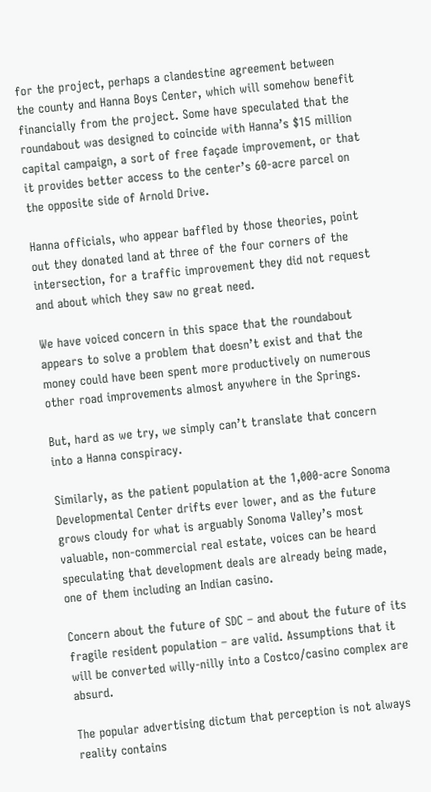for the project, perhaps a clandestine agreement between the county and Hanna Boys Center, which will somehow benefit financially from the project. Some have speculated that the roundabout was designed to coincide with Hanna’s $15 million capital campaign, a sort of free façade improvement, or that it provides better access to the center’s 60-acre parcel on the opposite side of Arnold Drive.

Hanna officials, who appear baffled by those theories, point out they donated land at three of the four corners of the intersection, for a traffic improvement they did not request and about which they saw no great need.

We have voiced concern in this space that the roundabout appears to solve a problem that doesn’t exist and that the money could have been spent more productively on numerous other road improvements almost anywhere in the Springs.

But, hard as we try, we simply can’t translate that concern into a Hanna conspiracy.

Similarly, as the patient population at the 1,000-acre Sonoma Developmental Center drifts ever lower, and as the future grows cloudy for what is arguably Sonoma Valley’s most valuable, non-commercial real estate, voices can be heard speculating that development deals are already being made, one of them including an Indian casino.

Concern about the future of SDC – and about the future of its fragile resident population – are valid. Assumptions that it will be converted willy-nilly into a Costco/casino complex are absurd.

The popular advertising dictum that perception is not always reality contains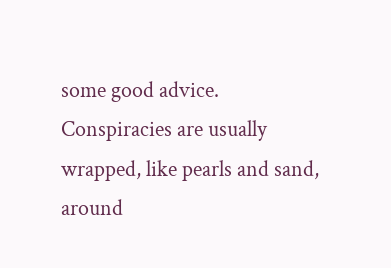some good advice. Conspiracies are usually wrapped, like pearls and sand, around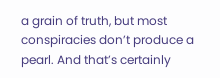a grain of truth, but most conspiracies don’t produce a pearl. And that’s certainly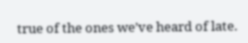true of the ones we’ve heard of late.